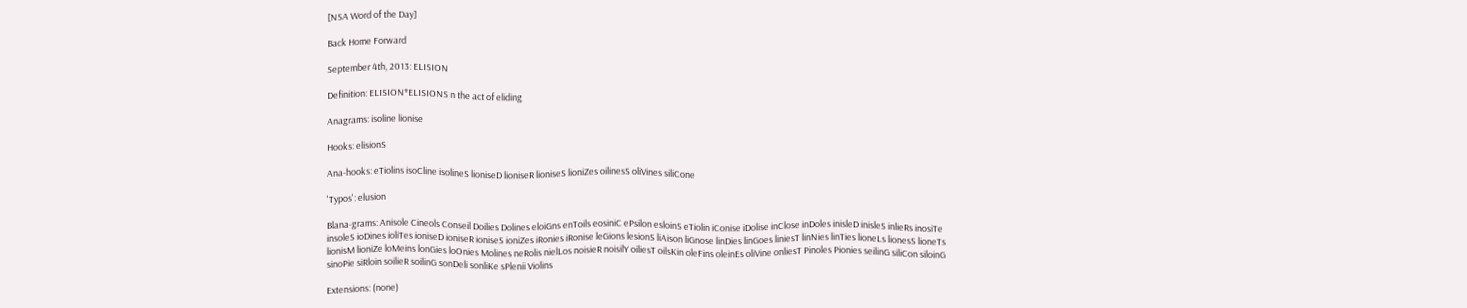[NSA Word of the Day]

Back Home Forward

September 4th, 2013: ELISION

Definition: ELISION*ELISIONS n the act of eliding

Anagrams: isoline lionise

Hooks: elisionS

Ana-hooks: eTiolins isoCline isolineS lioniseD lioniseR lioniseS lioniZes oilinesS oliVines siliCone

'Typos': elusion

Blana-grams: Anisole Cineols Conseil Doilies Dolines eloiGns enToils eosiniC ePsilon esloinS eTiolin iConise iDolise inClose inDoles inisleD inisleS inlieRs inosiTe insoleS ioDines ioliTes ioniseD ioniseR ioniseS ioniZes iRonies iRonise leGions lesionS liAison liGnose linDies linGoes liniesT linNies linTies lioneLs lionesS lioneTs lionisM lioniZe loMeins lonGies loOnies Molines neRolis nielLos noisieR noisilY oiliesT oilsKin oleFins oleinEs oliVine onliesT Pinoles Pionies seilinG siliCon siloinG sinoPie siRloin soilieR soilinG sonDeli sonliKe sPlenii Violins

Extensions: (none)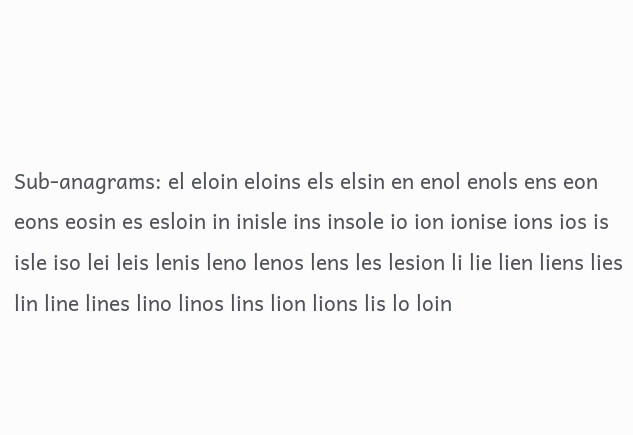Sub-anagrams: el eloin eloins els elsin en enol enols ens eon eons eosin es esloin in inisle ins insole io ion ionise ions ios is isle iso lei leis lenis leno lenos lens les lesion li lie lien liens lies lin line lines lino linos lins lion lions lis lo loin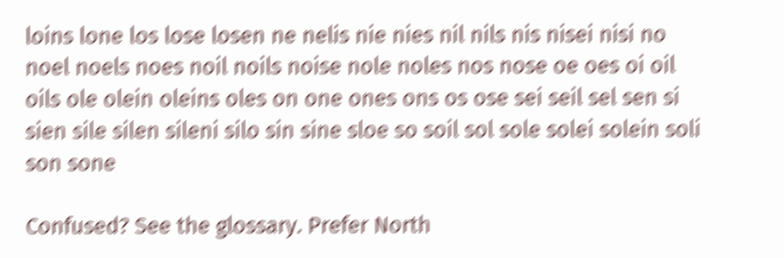loins lone los lose losen ne nelis nie nies nil nils nis nisei nisi no noel noels noes noil noils noise nole noles nos nose oe oes oi oil oils ole olein oleins oles on one ones ons os ose sei seil sel sen si sien sile silen sileni silo sin sine sloe so soil sol sole solei solein soli son sone

Confused? See the glossary. Prefer North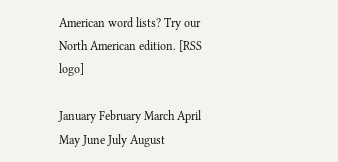American word lists? Try our North American edition. [RSS logo]

January February March April May June July August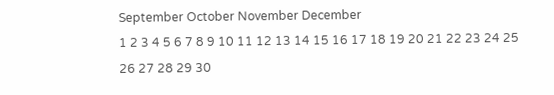September October November December
1 2 3 4 5 6 7 8 9 10 11 12 13 14 15 16 17 18 19 20 21 22 23 24 25 26 27 28 29 30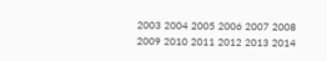2003 2004 2005 2006 2007 2008 2009 2010 2011 2012 2013 2014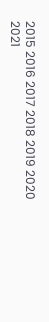2015 2016 2017 2018 2019 2020 2021